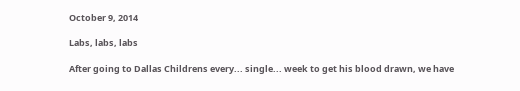October 9, 2014

Labs, labs, labs

After going to Dallas Childrens every... single... week to get his blood drawn, we have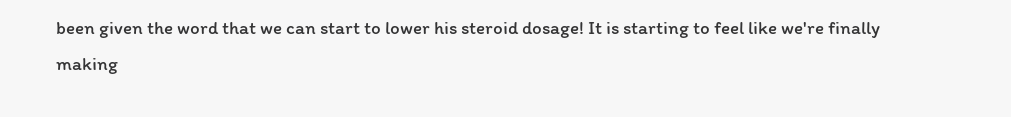been given the word that we can start to lower his steroid dosage! It is starting to feel like we're finally making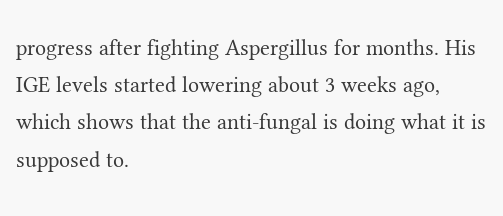progress after fighting Aspergillus for months. His IGE levels started lowering about 3 weeks ago, which shows that the anti-fungal is doing what it is supposed to.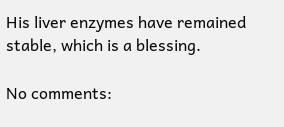His liver enzymes have remained stable, which is a blessing.

No comments: